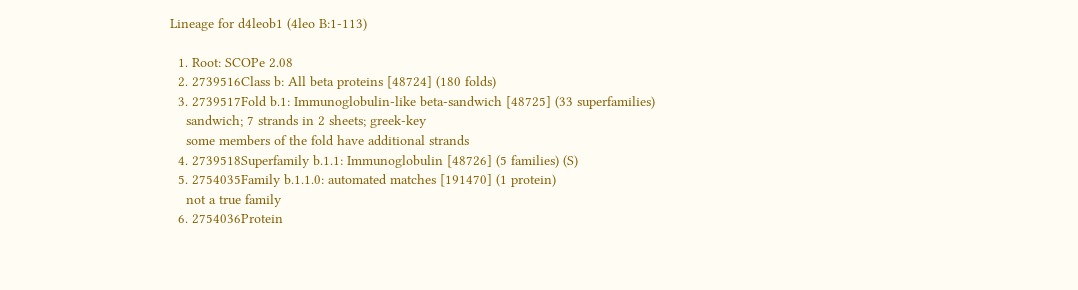Lineage for d4leob1 (4leo B:1-113)

  1. Root: SCOPe 2.08
  2. 2739516Class b: All beta proteins [48724] (180 folds)
  3. 2739517Fold b.1: Immunoglobulin-like beta-sandwich [48725] (33 superfamilies)
    sandwich; 7 strands in 2 sheets; greek-key
    some members of the fold have additional strands
  4. 2739518Superfamily b.1.1: Immunoglobulin [48726] (5 families) (S)
  5. 2754035Family b.1.1.0: automated matches [191470] (1 protein)
    not a true family
  6. 2754036Protein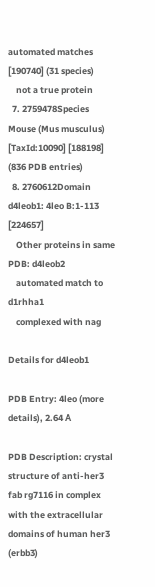automated matches [190740] (31 species)
    not a true protein
  7. 2759478Species Mouse (Mus musculus) [TaxId:10090] [188198] (836 PDB entries)
  8. 2760612Domain d4leob1: 4leo B:1-113 [224657]
    Other proteins in same PDB: d4leob2
    automated match to d1rhha1
    complexed with nag

Details for d4leob1

PDB Entry: 4leo (more details), 2.64 Å

PDB Description: crystal structure of anti-her3 fab rg7116 in complex with the extracellular domains of human her3 (erbb3)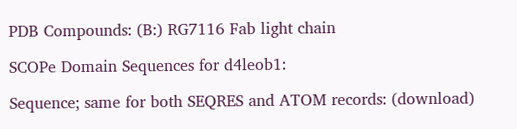PDB Compounds: (B:) RG7116 Fab light chain

SCOPe Domain Sequences for d4leob1:

Sequence; same for both SEQRES and ATOM records: (download)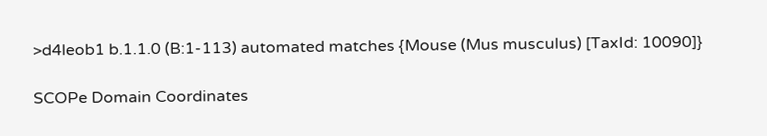>d4leob1 b.1.1.0 (B:1-113) automated matches {Mouse (Mus musculus) [TaxId: 10090]}

SCOPe Domain Coordinates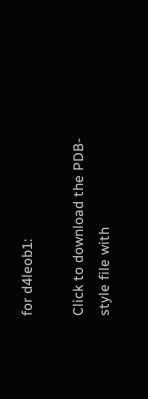for d4leob1:

Click to download the PDB-style file with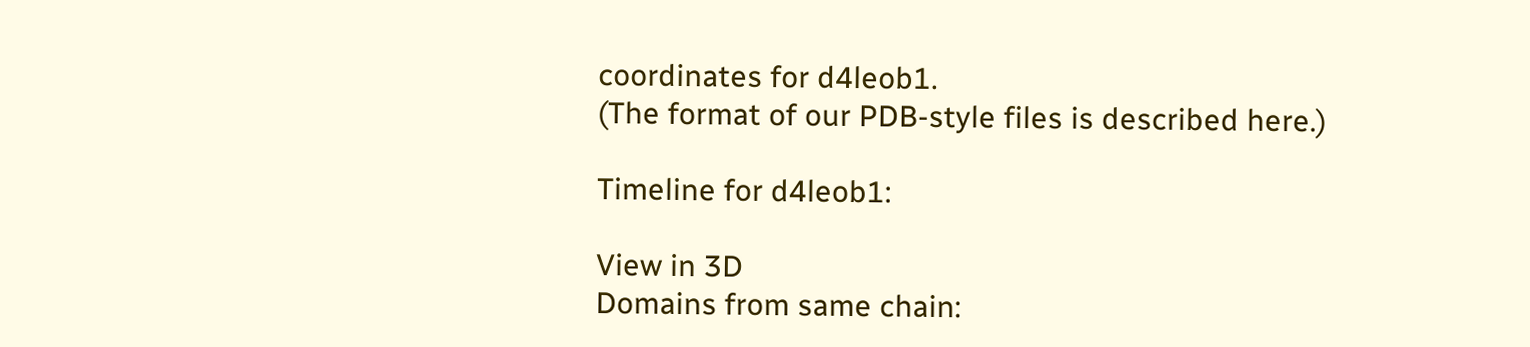coordinates for d4leob1.
(The format of our PDB-style files is described here.)

Timeline for d4leob1:

View in 3D
Domains from same chain: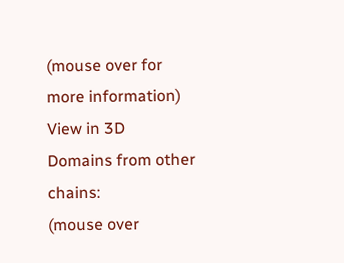(mouse over for more information)
View in 3D
Domains from other chains:
(mouse over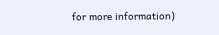for more information)